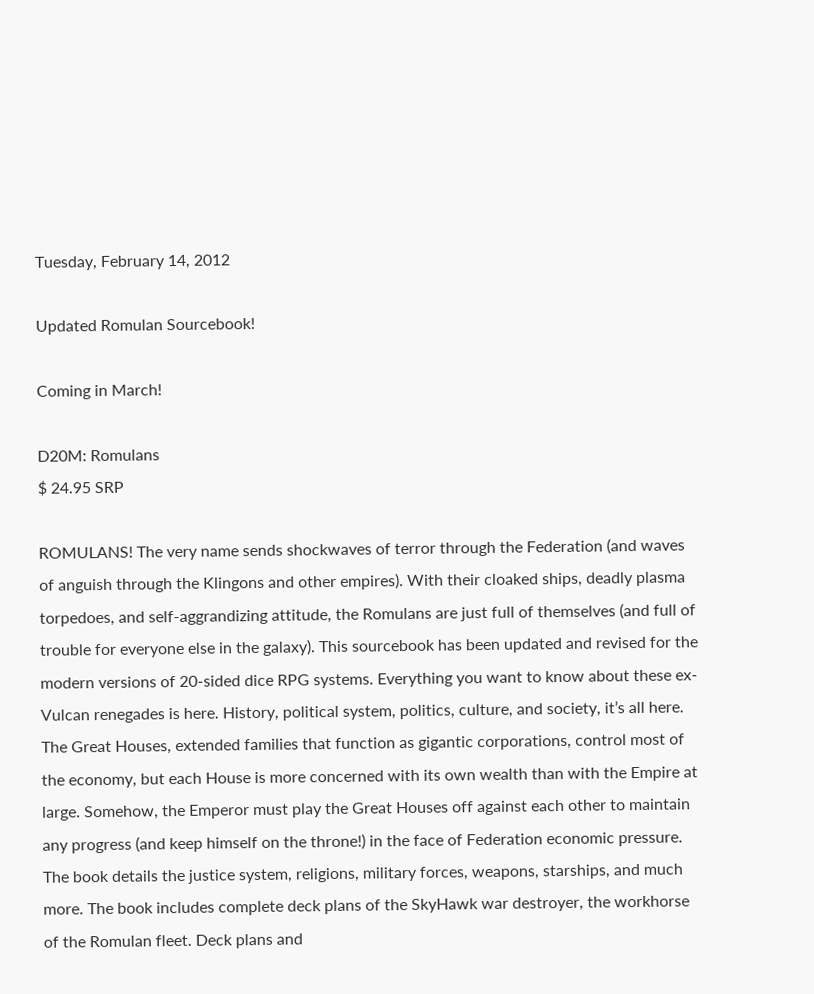Tuesday, February 14, 2012

Updated Romulan Sourcebook!

Coming in March!

D20M: Romulans
$ 24.95 SRP

ROMULANS! The very name sends shockwaves of terror through the Federation (and waves of anguish through the Klingons and other empires). With their cloaked ships, deadly plasma torpedoes, and self-aggrandizing attitude, the Romulans are just full of themselves (and full of trouble for everyone else in the galaxy). This sourcebook has been updated and revised for the modern versions of 20-sided dice RPG systems. Everything you want to know about these ex-Vulcan renegades is here. History, political system, politics, culture, and society, it’s all here. The Great Houses, extended families that function as gigantic corporations, control most of the economy, but each House is more concerned with its own wealth than with the Empire at large. Somehow, the Emperor must play the Great Houses off against each other to maintain any progress (and keep himself on the throne!) in the face of Federation economic pressure. The book details the justice system, religions, military forces, weapons, starships, and much more. The book includes complete deck plans of the SkyHawk war destroyer, the workhorse of the Romulan fleet. Deck plans and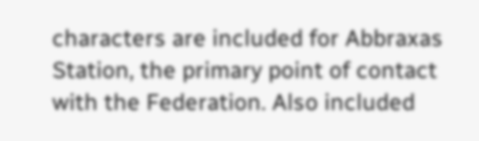characters are included for Abbraxas Station, the primary point of contact with the Federation. Also included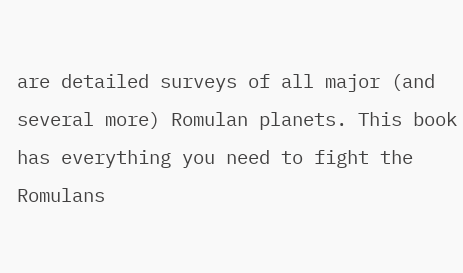are detailed surveys of all major (and several more) Romulan planets. This book has everything you need to fight the Romulans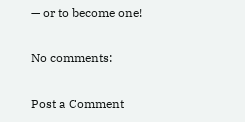— or to become one!

No comments:

Post a Comment